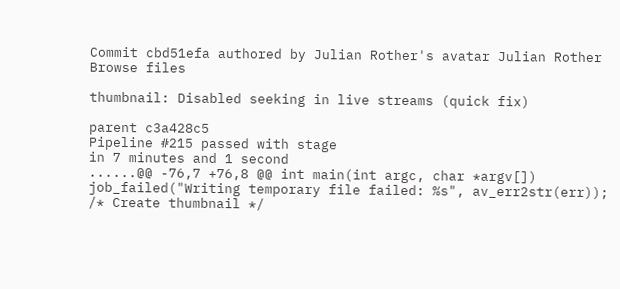Commit cbd51efa authored by Julian Rother's avatar Julian Rother
Browse files

thumbnail: Disabled seeking in live streams (quick fix)

parent c3a428c5
Pipeline #215 passed with stage
in 7 minutes and 1 second
......@@ -76,7 +76,8 @@ int main(int argc, char *argv[])
job_failed("Writing temporary file failed: %s", av_err2str(err));
/* Create thumbnail */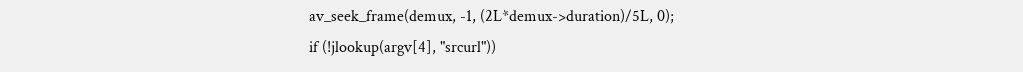av_seek_frame(demux, -1, (2L*demux->duration)/5L, 0);
if (!jlookup(argv[4], "srcurl"))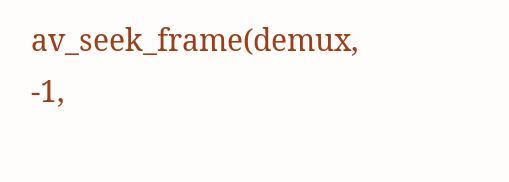av_seek_frame(demux, -1,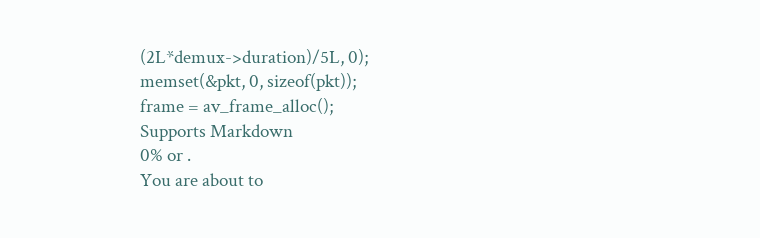(2L*demux->duration)/5L, 0);
memset(&pkt, 0, sizeof(pkt));
frame = av_frame_alloc();
Supports Markdown
0% or .
You are about to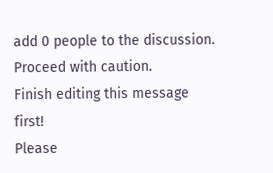add 0 people to the discussion. Proceed with caution.
Finish editing this message first!
Please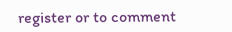register or to comment